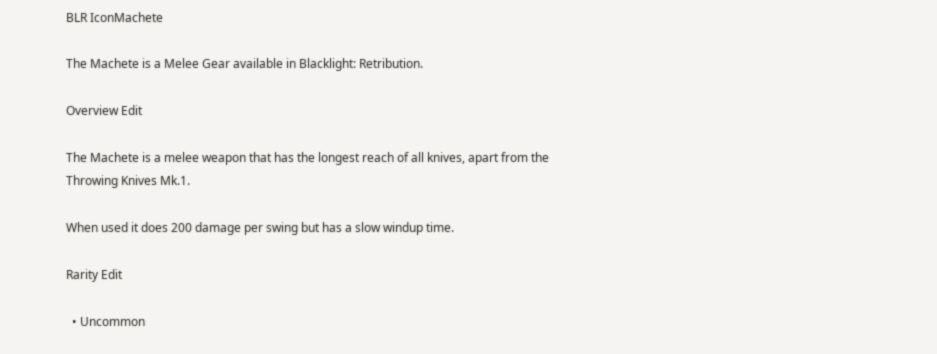BLR IconMachete

The Machete is a Melee Gear available in Blacklight: Retribution.

Overview Edit

The Machete is a melee weapon that has the longest reach of all knives, apart from the Throwing Knives Mk.1.

When used it does 200 damage per swing but has a slow windup time.

Rarity Edit

  • Uncommon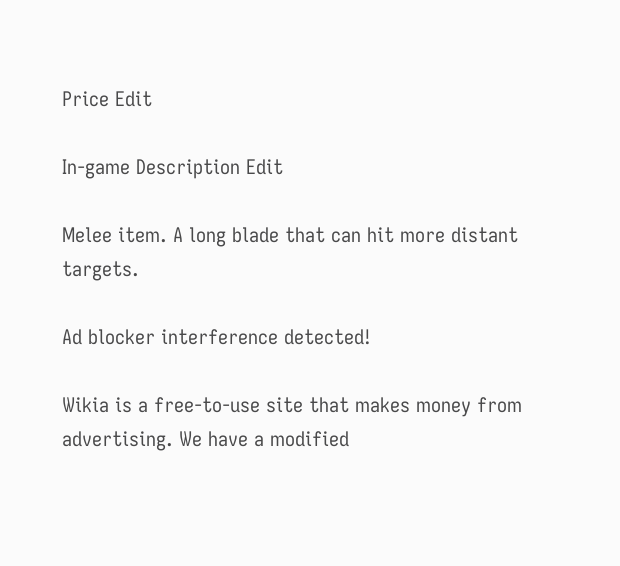Price Edit

In-game Description Edit

Melee item. A long blade that can hit more distant targets.

Ad blocker interference detected!

Wikia is a free-to-use site that makes money from advertising. We have a modified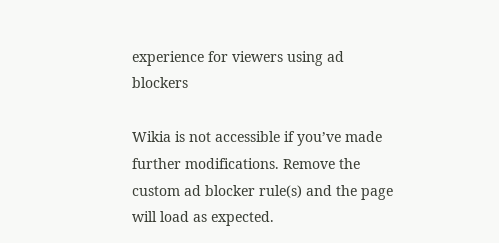experience for viewers using ad blockers

Wikia is not accessible if you’ve made further modifications. Remove the custom ad blocker rule(s) and the page will load as expected.